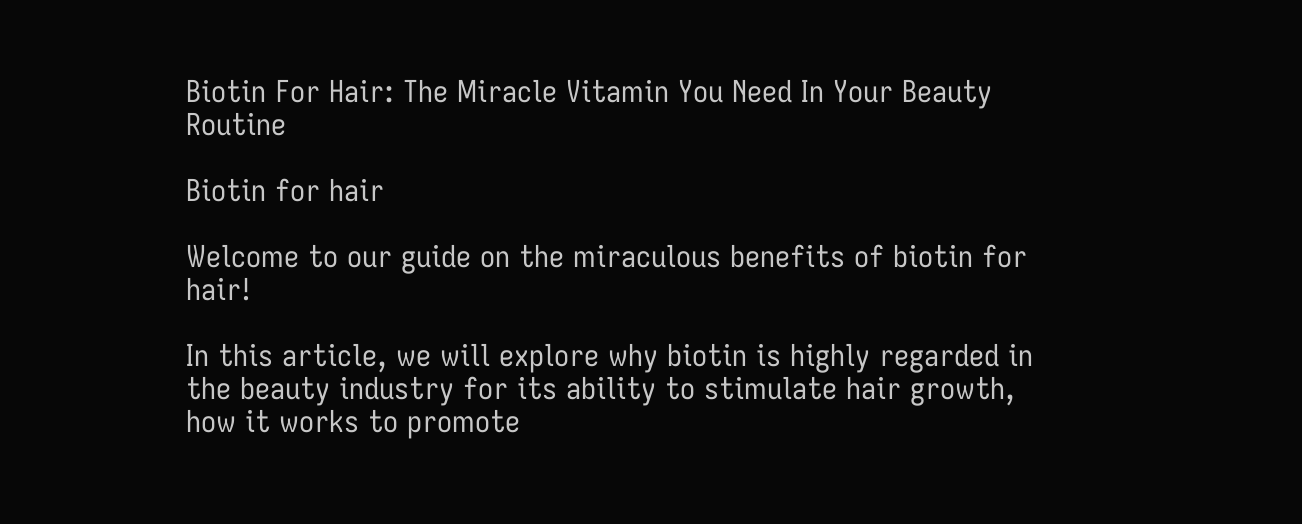Biotin For Hair: The Miracle Vitamin You Need In Your Beauty Routine

Biotin for hair

Welcome to our guide on the miraculous benefits of biotin for hair!

In this article, we will explore why biotin is highly regarded in the beauty industry for its ability to stimulate hair growth, how it works to promote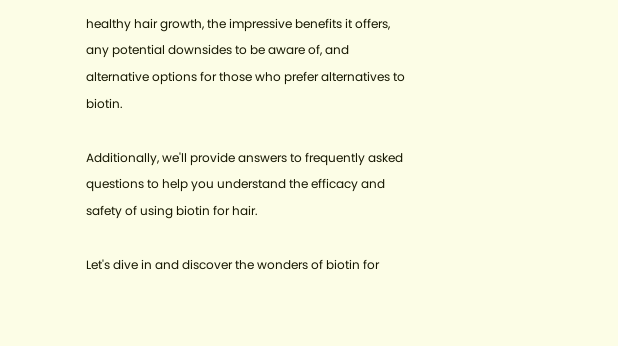healthy hair growth, the impressive benefits it offers, any potential downsides to be aware of, and alternative options for those who prefer alternatives to biotin.

Additionally, we'll provide answers to frequently asked questions to help you understand the efficacy and safety of using biotin for hair.

Let's dive in and discover the wonders of biotin for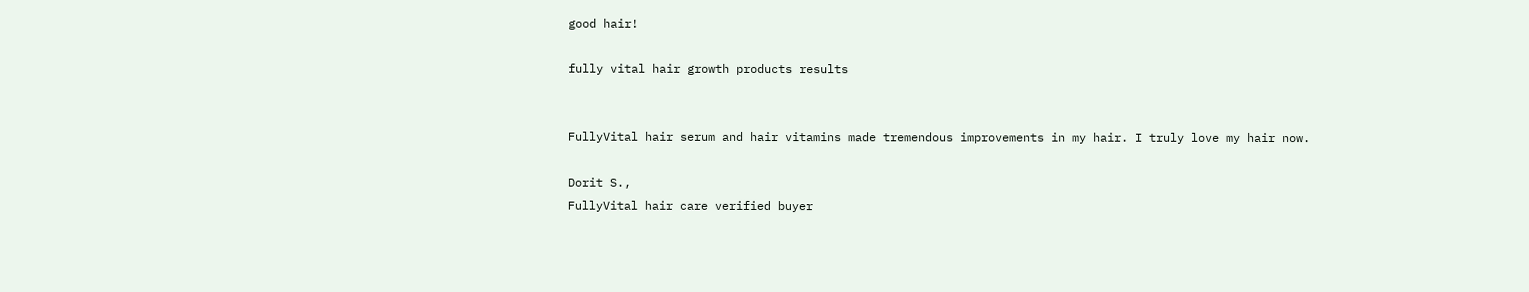good hair!

fully vital hair growth products results


FullyVital hair serum and hair vitamins made tremendous improvements in my hair. I truly love my hair now.

Dorit S.,
FullyVital hair care verified buyer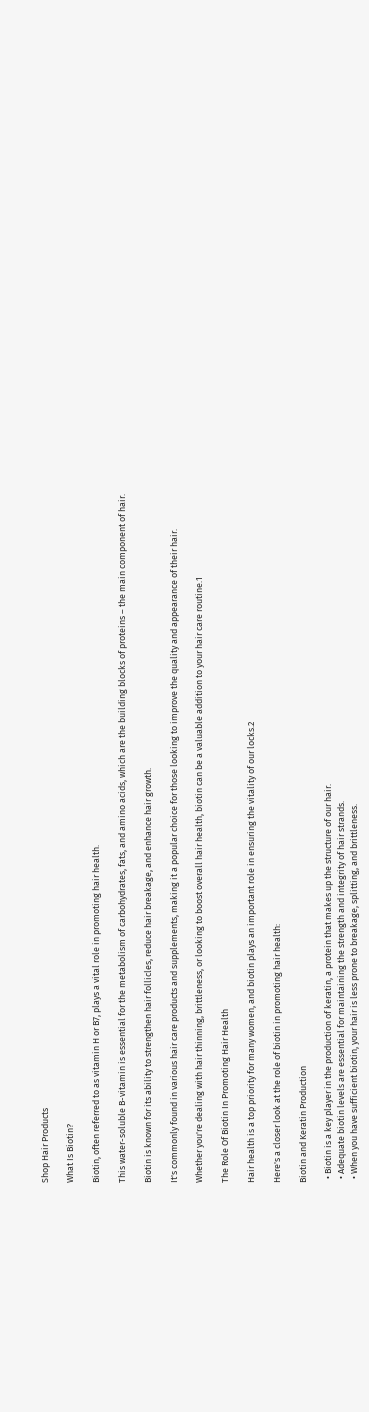Shop Hair Products

What Is Biotin?

Biotin, often referred to as vitamin H or B7, plays a vital role in promoting hair health.

This water-soluble B-vitamin is essential for the metabolism of carbohydrates, fats, and amino acids, which are the building blocks of proteins – the main component of hair.

Biotin is known for its ability to strengthen hair follicles, reduce hair breakage, and enhance hair growth.

It's commonly found in various hair care products and supplements, making it a popular choice for those looking to improve the quality and appearance of their hair.

Whether you're dealing with hair thinning, brittleness, or looking to boost overall hair health, biotin can be a valuable addition to your hair care routine.1

The Role Of Biotin In Promoting Hair Health

Hair health is a top priority for many women, and biotin plays an important role in ensuring the vitality of our locks.2

Here's a closer look at the role of biotin in promoting hair health:

Biotin and Keratin Production

  • Biotin is a key player in the production of keratin, a protein that makes up the structure of our hair.
  • Adequate biotin levels are essential for maintaining the strength and integrity of hair strands.
  • When you have sufficient biotin, your hair is less prone to breakage, splitting, and brittleness.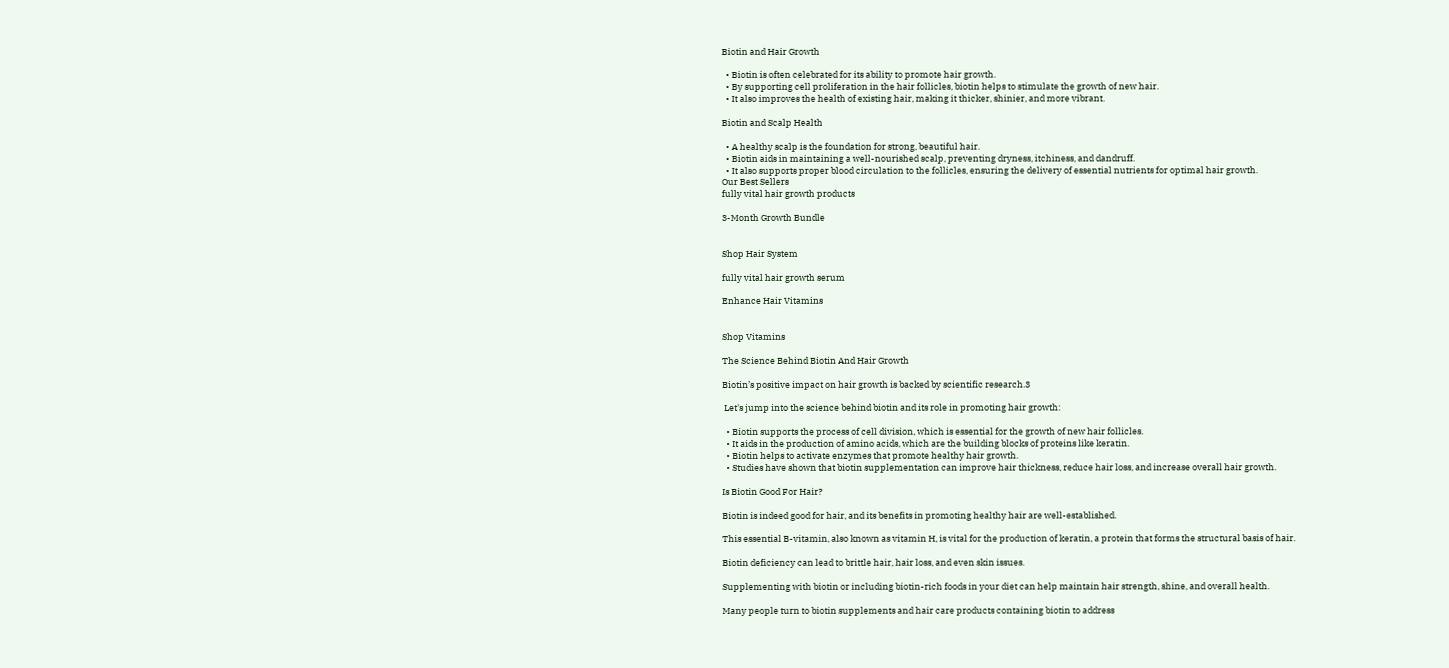Biotin and Hair Growth

  • Biotin is often celebrated for its ability to promote hair growth.
  • By supporting cell proliferation in the hair follicles, biotin helps to stimulate the growth of new hair.
  • It also improves the health of existing hair, making it thicker, shinier, and more vibrant.

Biotin and Scalp Health

  • A healthy scalp is the foundation for strong, beautiful hair.
  • Biotin aids in maintaining a well-nourished scalp, preventing dryness, itchiness, and dandruff.
  • It also supports proper blood circulation to the follicles, ensuring the delivery of essential nutrients for optimal hair growth.
Our Best Sellers
fully vital hair growth products

3-Month Growth Bundle


Shop Hair System

fully vital hair growth serum

Enhance Hair Vitamins


Shop Vitamins

The Science Behind Biotin And Hair Growth

Biotin’s positive impact on hair growth is backed by scientific research.3

 Let's jump into the science behind biotin and its role in promoting hair growth:

  • Biotin supports the process of cell division, which is essential for the growth of new hair follicles.
  • It aids in the production of amino acids, which are the building blocks of proteins like keratin.
  • Biotin helps to activate enzymes that promote healthy hair growth.
  • Studies have shown that biotin supplementation can improve hair thickness, reduce hair loss, and increase overall hair growth.

Is Biotin Good For Hair?

Biotin is indeed good for hair, and its benefits in promoting healthy hair are well-established.

This essential B-vitamin, also known as vitamin H, is vital for the production of keratin, a protein that forms the structural basis of hair.

Biotin deficiency can lead to brittle hair, hair loss, and even skin issues.

Supplementing with biotin or including biotin-rich foods in your diet can help maintain hair strength, shine, and overall health.

Many people turn to biotin supplements and hair care products containing biotin to address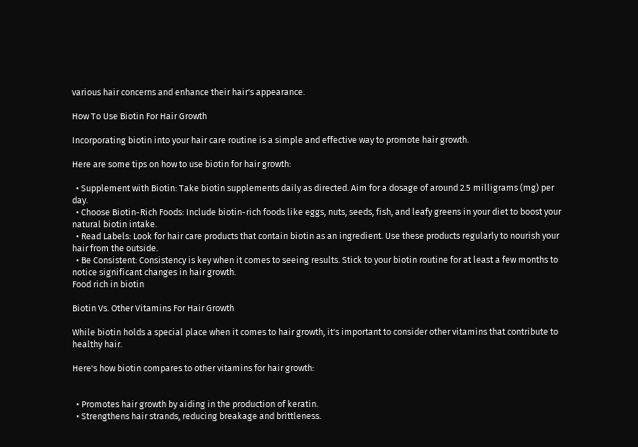various hair concerns and enhance their hair's appearance.

How To Use Biotin For Hair Growth

Incorporating biotin into your hair care routine is a simple and effective way to promote hair growth.

Here are some tips on how to use biotin for hair growth:

  • Supplement with Biotin: Take biotin supplements daily as directed. Aim for a dosage of around 2.5 milligrams (mg) per day.
  • Choose Biotin-Rich Foods: Include biotin-rich foods like eggs, nuts, seeds, fish, and leafy greens in your diet to boost your natural biotin intake.
  • Read Labels: Look for hair care products that contain biotin as an ingredient. Use these products regularly to nourish your hair from the outside.
  • Be Consistent: Consistency is key when it comes to seeing results. Stick to your biotin routine for at least a few months to notice significant changes in hair growth.
Food rich in biotin

Biotin Vs. Other Vitamins For Hair Growth

While biotin holds a special place when it comes to hair growth, it's important to consider other vitamins that contribute to healthy hair.

Here's how biotin compares to other vitamins for hair growth:


  • Promotes hair growth by aiding in the production of keratin.
  • Strengthens hair strands, reducing breakage and brittleness.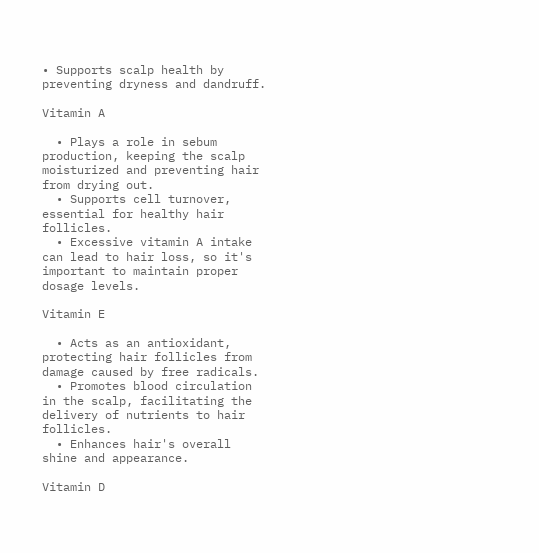• Supports scalp health by preventing dryness and dandruff.

Vitamin A

  • Plays a role in sebum production, keeping the scalp moisturized and preventing hair from drying out.
  • Supports cell turnover, essential for healthy hair follicles.
  • Excessive vitamin A intake can lead to hair loss, so it's important to maintain proper dosage levels.

Vitamin E

  • Acts as an antioxidant, protecting hair follicles from damage caused by free radicals.
  • Promotes blood circulation in the scalp, facilitating the delivery of nutrients to hair follicles.
  • Enhances hair's overall shine and appearance.

Vitamin D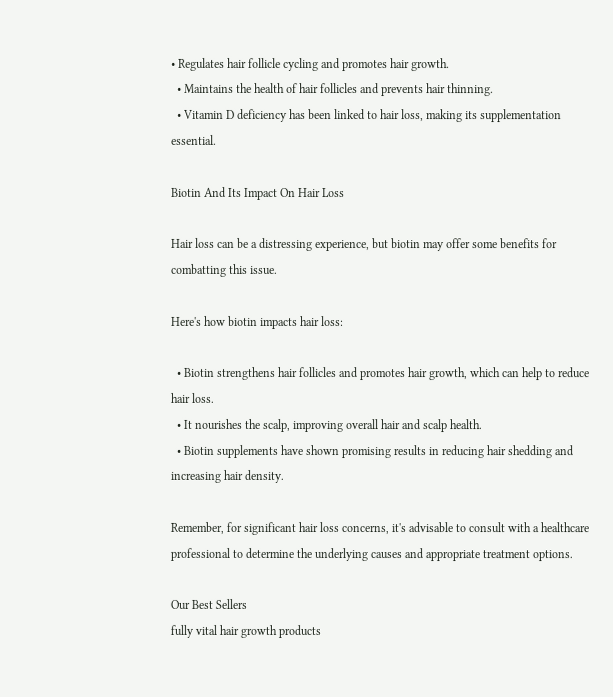• Regulates hair follicle cycling and promotes hair growth.
  • Maintains the health of hair follicles and prevents hair thinning.
  • Vitamin D deficiency has been linked to hair loss, making its supplementation essential.

Biotin And Its Impact On Hair Loss

Hair loss can be a distressing experience, but biotin may offer some benefits for combatting this issue.

Here's how biotin impacts hair loss:

  • Biotin strengthens hair follicles and promotes hair growth, which can help to reduce hair loss.
  • It nourishes the scalp, improving overall hair and scalp health.
  • Biotin supplements have shown promising results in reducing hair shedding and increasing hair density.

Remember, for significant hair loss concerns, it's advisable to consult with a healthcare professional to determine the underlying causes and appropriate treatment options.

Our Best Sellers
fully vital hair growth products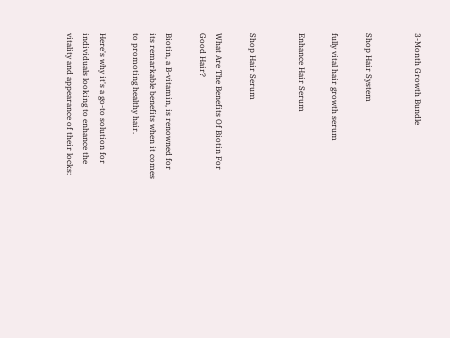3-Month Growth Bundle


Shop Hair System

fully vital hair growth serum

Enhance Hair Serum


Shop Hair Serum

What Are The Benefits Of Biotin For Good Hair?

Biotin, a B-vitamin, is renowned for its remarkable benefits when it comes to promoting healthy hair.

Here's why it's a go-to solution for individuals looking to enhance the vitality and appearance of their locks: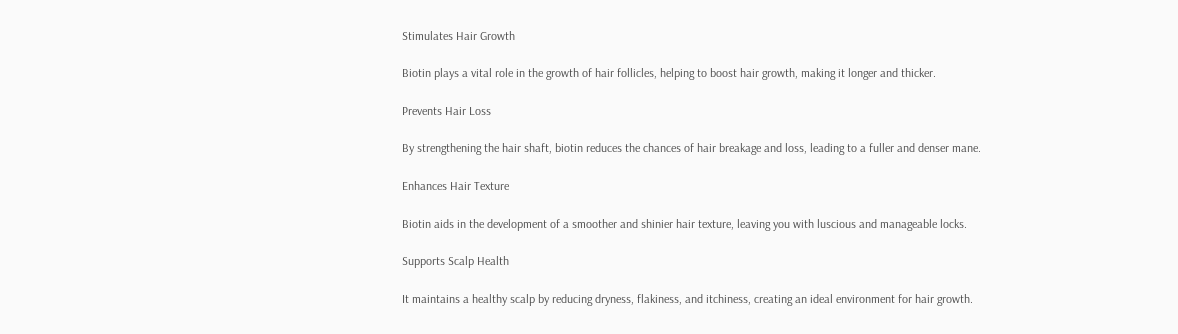Stimulates Hair Growth

Biotin plays a vital role in the growth of hair follicles, helping to boost hair growth, making it longer and thicker.

Prevents Hair Loss

By strengthening the hair shaft, biotin reduces the chances of hair breakage and loss, leading to a fuller and denser mane.

Enhances Hair Texture

Biotin aids in the development of a smoother and shinier hair texture, leaving you with luscious and manageable locks.

Supports Scalp Health

It maintains a healthy scalp by reducing dryness, flakiness, and itchiness, creating an ideal environment for hair growth.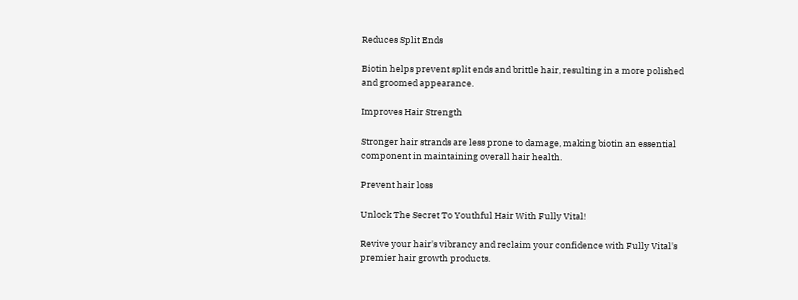Reduces Split Ends

Biotin helps prevent split ends and brittle hair, resulting in a more polished and groomed appearance.

Improves Hair Strength

Stronger hair strands are less prone to damage, making biotin an essential component in maintaining overall hair health.

Prevent hair loss

Unlock The Secret To Youthful Hair With Fully Vital!

Revive your hair's vibrancy and reclaim your confidence with Fully Vital's premier hair growth products.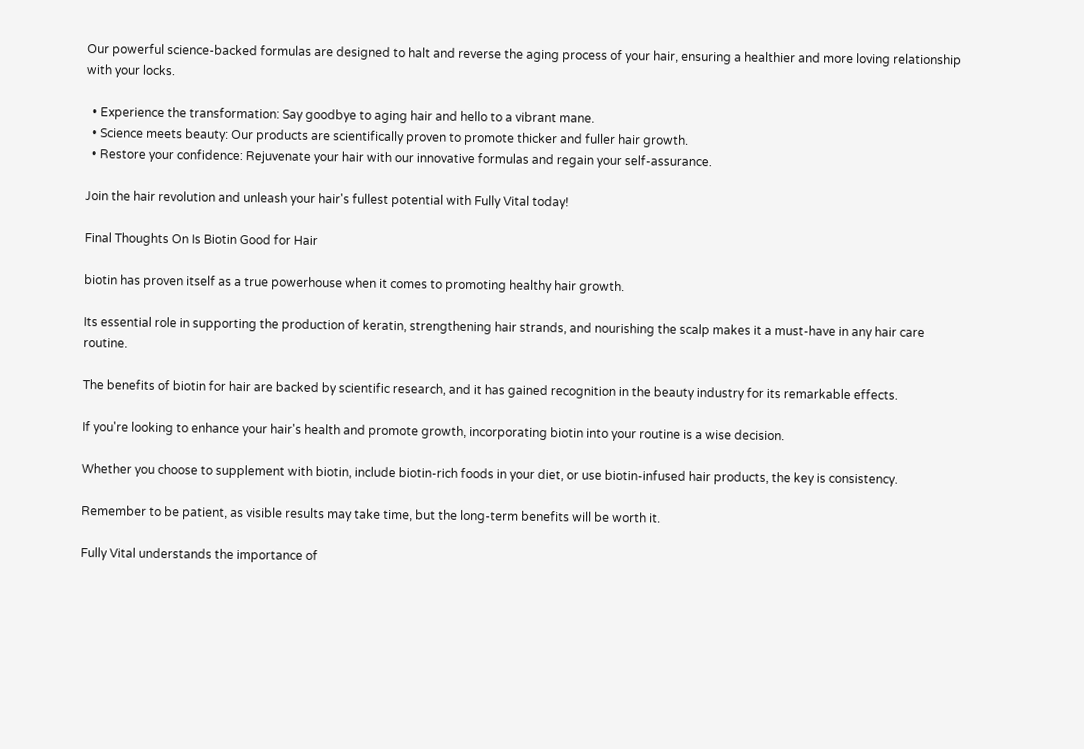Our powerful science-backed formulas are designed to halt and reverse the aging process of your hair, ensuring a healthier and more loving relationship with your locks.

  • Experience the transformation: Say goodbye to aging hair and hello to a vibrant mane.
  • Science meets beauty: Our products are scientifically proven to promote thicker and fuller hair growth.
  • Restore your confidence: Rejuvenate your hair with our innovative formulas and regain your self-assurance.

Join the hair revolution and unleash your hair's fullest potential with Fully Vital today!

Final Thoughts On Is Biotin Good for Hair

biotin has proven itself as a true powerhouse when it comes to promoting healthy hair growth.

Its essential role in supporting the production of keratin, strengthening hair strands, and nourishing the scalp makes it a must-have in any hair care routine.

The benefits of biotin for hair are backed by scientific research, and it has gained recognition in the beauty industry for its remarkable effects.

If you're looking to enhance your hair's health and promote growth, incorporating biotin into your routine is a wise decision.

Whether you choose to supplement with biotin, include biotin-rich foods in your diet, or use biotin-infused hair products, the key is consistency.

Remember to be patient, as visible results may take time, but the long-term benefits will be worth it.

Fully Vital understands the importance of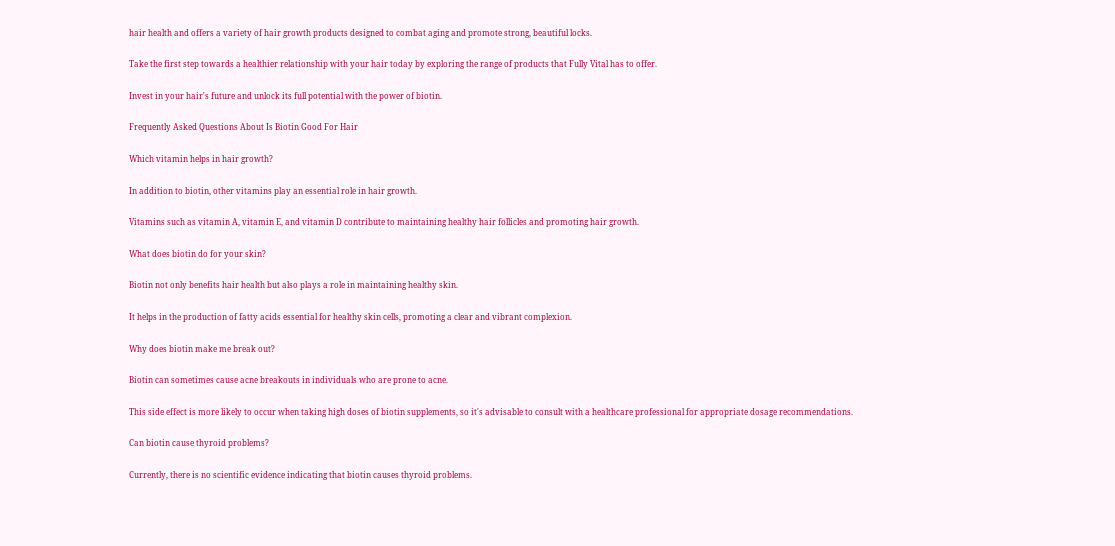hair health and offers a variety of hair growth products designed to combat aging and promote strong, beautiful locks.

Take the first step towards a healthier relationship with your hair today by exploring the range of products that Fully Vital has to offer.

Invest in your hair's future and unlock its full potential with the power of biotin.

Frequently Asked Questions About Is Biotin Good For Hair

Which vitamin helps in hair growth?

In addition to biotin, other vitamins play an essential role in hair growth.

Vitamins such as vitamin A, vitamin E, and vitamin D contribute to maintaining healthy hair follicles and promoting hair growth.

What does biotin do for your skin?

Biotin not only benefits hair health but also plays a role in maintaining healthy skin.

It helps in the production of fatty acids essential for healthy skin cells, promoting a clear and vibrant complexion.

Why does biotin make me break out?

Biotin can sometimes cause acne breakouts in individuals who are prone to acne.

This side effect is more likely to occur when taking high doses of biotin supplements, so it's advisable to consult with a healthcare professional for appropriate dosage recommendations.

Can biotin cause thyroid problems?

Currently, there is no scientific evidence indicating that biotin causes thyroid problems.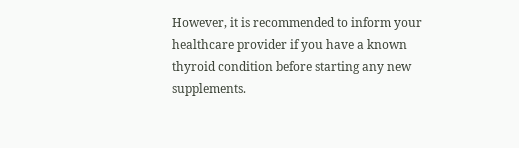However, it is recommended to inform your healthcare provider if you have a known thyroid condition before starting any new supplements.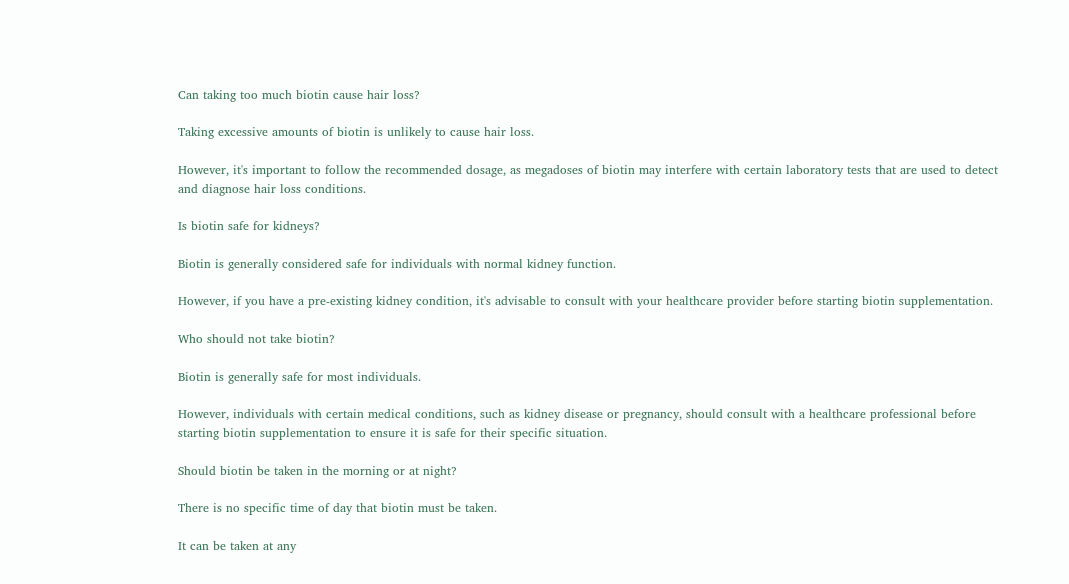Can taking too much biotin cause hair loss?

Taking excessive amounts of biotin is unlikely to cause hair loss.

However, it's important to follow the recommended dosage, as megadoses of biotin may interfere with certain laboratory tests that are used to detect and diagnose hair loss conditions.

Is biotin safe for kidneys?

Biotin is generally considered safe for individuals with normal kidney function.

However, if you have a pre-existing kidney condition, it's advisable to consult with your healthcare provider before starting biotin supplementation.

Who should not take biotin?

Biotin is generally safe for most individuals.

However, individuals with certain medical conditions, such as kidney disease or pregnancy, should consult with a healthcare professional before starting biotin supplementation to ensure it is safe for their specific situation.

Should biotin be taken in the morning or at night?

There is no specific time of day that biotin must be taken.

It can be taken at any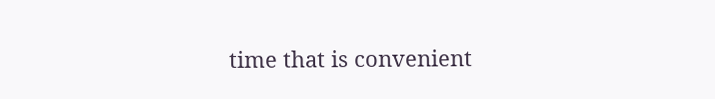time that is convenient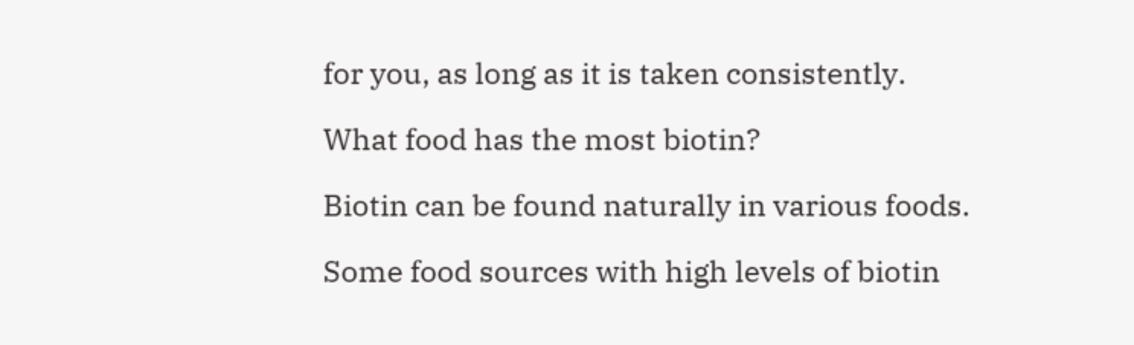for you, as long as it is taken consistently.

What food has the most biotin?

Biotin can be found naturally in various foods.

Some food sources with high levels of biotin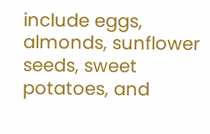include eggs, almonds, sunflower seeds, sweet potatoes, and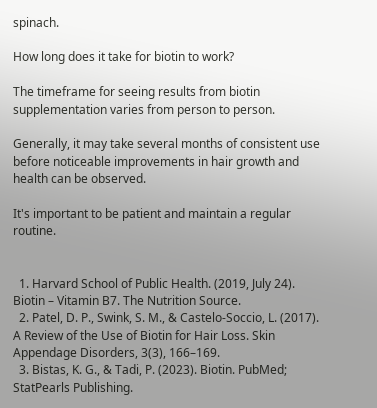spinach.

How long does it take for biotin to work?

The timeframe for seeing results from biotin supplementation varies from person to person.

Generally, it may take several months of consistent use before noticeable improvements in hair growth and health can be observed.

It's important to be patient and maintain a regular routine.


  1. Harvard School of Public Health. (2019, July 24). Biotin – Vitamin B7. The Nutrition Source.
  2. Patel, D. P., Swink, S. M., & Castelo-Soccio, L. (2017). A Review of the Use of Biotin for Hair Loss. Skin Appendage Disorders, 3(3), 166–169.
  3. Bistas, K. G., & Tadi, P. (2023). Biotin. PubMed; StatPearls Publishing.